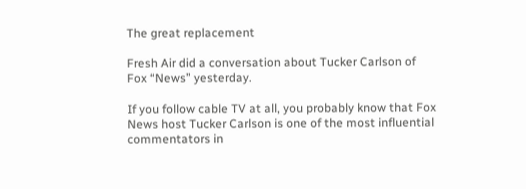The great replacement

Fresh Air did a conversation about Tucker Carlson of Fox “News” yesterday.

If you follow cable TV at all, you probably know that Fox News host Tucker Carlson is one of the most influential commentators in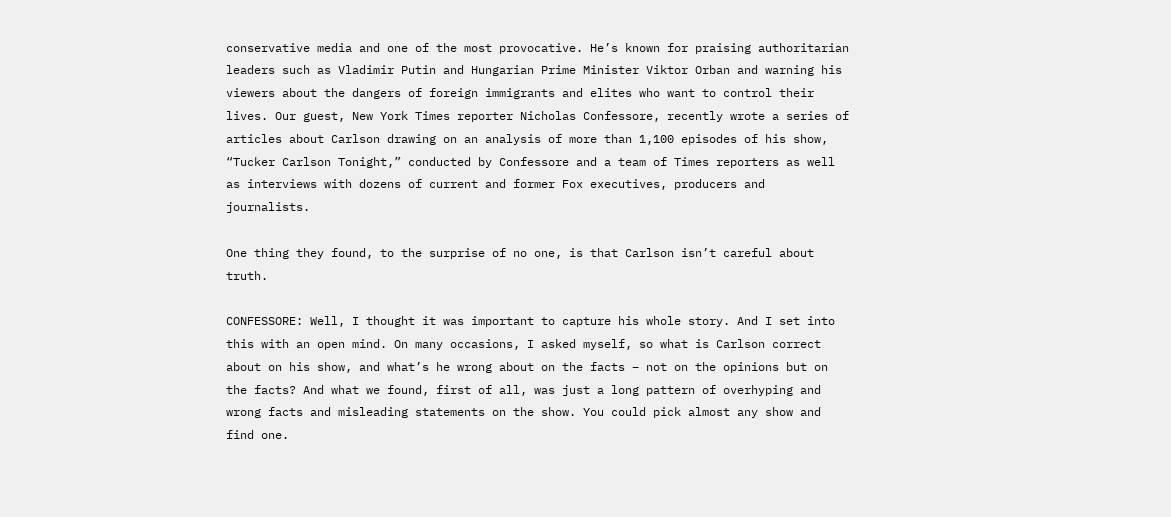conservative media and one of the most provocative. He’s known for praising authoritarian leaders such as Vladimir Putin and Hungarian Prime Minister Viktor Orban and warning his viewers about the dangers of foreign immigrants and elites who want to control their lives. Our guest, New York Times reporter Nicholas Confessore, recently wrote a series of articles about Carlson drawing on an analysis of more than 1,100 episodes of his show, “Tucker Carlson Tonight,” conducted by Confessore and a team of Times reporters as well as interviews with dozens of current and former Fox executives, producers and journalists.

One thing they found, to the surprise of no one, is that Carlson isn’t careful about truth.

CONFESSORE: Well, I thought it was important to capture his whole story. And I set into this with an open mind. On many occasions, I asked myself, so what is Carlson correct about on his show, and what’s he wrong about on the facts – not on the opinions but on the facts? And what we found, first of all, was just a long pattern of overhyping and wrong facts and misleading statements on the show. You could pick almost any show and find one.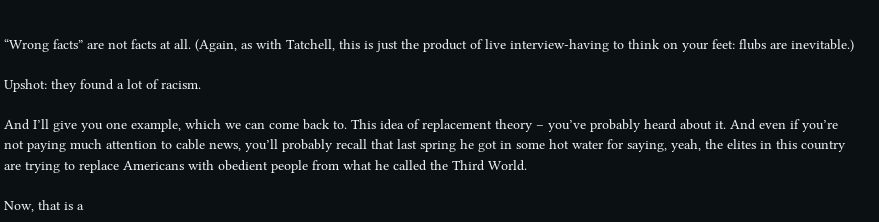“Wrong facts” are not facts at all. (Again, as with Tatchell, this is just the product of live interview-having to think on your feet: flubs are inevitable.)

Upshot: they found a lot of racism.

And I’ll give you one example, which we can come back to. This idea of replacement theory – you’ve probably heard about it. And even if you’re not paying much attention to cable news, you’ll probably recall that last spring he got in some hot water for saying, yeah, the elites in this country are trying to replace Americans with obedient people from what he called the Third World.

Now, that is a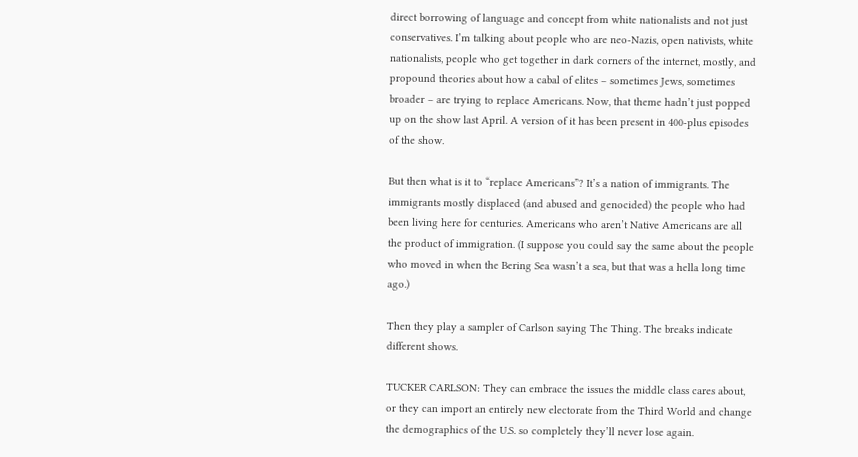direct borrowing of language and concept from white nationalists and not just conservatives. I’m talking about people who are neo-Nazis, open nativists, white nationalists, people who get together in dark corners of the internet, mostly, and propound theories about how a cabal of elites – sometimes Jews, sometimes broader – are trying to replace Americans. Now, that theme hadn’t just popped up on the show last April. A version of it has been present in 400-plus episodes of the show.

But then what is it to “replace Americans”? It’s a nation of immigrants. The immigrants mostly displaced (and abused and genocided) the people who had been living here for centuries. Americans who aren’t Native Americans are all the product of immigration. (I suppose you could say the same about the people who moved in when the Bering Sea wasn’t a sea, but that was a hella long time ago.)

Then they play a sampler of Carlson saying The Thing. The breaks indicate different shows.

TUCKER CARLSON: They can embrace the issues the middle class cares about, or they can import an entirely new electorate from the Third World and change the demographics of the U.S. so completely they’ll never lose again.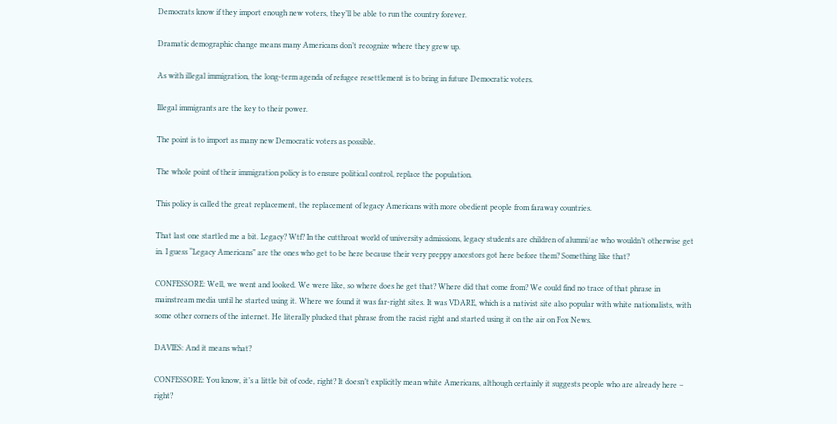Democrats know if they import enough new voters, they’ll be able to run the country forever.

Dramatic demographic change means many Americans don’t recognize where they grew up.

As with illegal immigration, the long-term agenda of refugee resettlement is to bring in future Democratic voters.

Illegal immigrants are the key to their power.

The point is to import as many new Democratic voters as possible.

The whole point of their immigration policy is to ensure political control, replace the population.

This policy is called the great replacement, the replacement of legacy Americans with more obedient people from faraway countries.

That last one startled me a bit. Legacy? Wtf? In the cutthroat world of university admissions, legacy students are children of alumni/ae who wouldn’t otherwise get in. I guess “Legacy Americans” are the ones who get to be here because their very preppy ancestors got here before them? Something like that?

CONFESSORE: Well, we went and looked. We were like, so where does he get that? Where did that come from? We could find no trace of that phrase in mainstream media until he started using it. Where we found it was far-right sites. It was VDARE, which is a nativist site also popular with white nationalists, with some other corners of the internet. He literally plucked that phrase from the racist right and started using it on the air on Fox News.

DAVIES: And it means what?

CONFESSORE: You know, it’s a little bit of code, right? It doesn’t explicitly mean white Americans, although certainly it suggests people who are already here – right?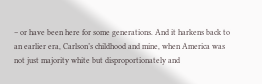– or have been here for some generations. And it harkens back to an earlier era, Carlson’s childhood and mine, when America was not just majority white but disproportionately and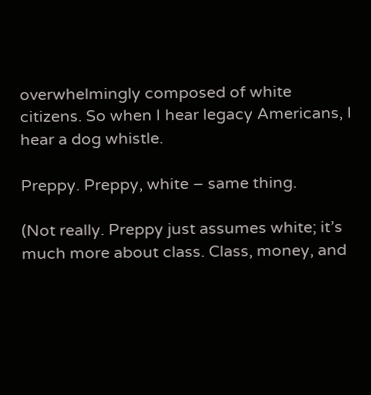overwhelmingly composed of white citizens. So when I hear legacy Americans, I hear a dog whistle.

Preppy. Preppy, white – same thing.

(Not really. Preppy just assumes white; it’s much more about class. Class, money, and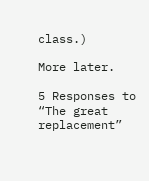class.)

More later.

5 Responses to “The great replacement”